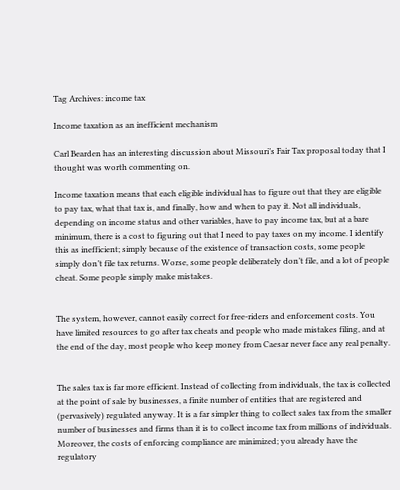Tag Archives: income tax

Income taxation as an inefficient mechanism

Carl Bearden has an interesting discussion about Missouri’s Fair Tax proposal today that I thought was worth commenting on.

Income taxation means that each eligible individual has to figure out that they are eligible to pay tax, what that tax is, and finally, how and when to pay it. Not all individuals, depending on income status and other variables, have to pay income tax, but at a bare minimum, there is a cost to figuring out that I need to pay taxes on my income. I identify this as inefficient; simply because of the existence of transaction costs, some people simply don’t file tax returns. Worse, some people deliberately don’t file, and a lot of people cheat. Some people simply make mistakes.


The system, however, cannot easily correct for free-riders and enforcement costs. You have limited resources to go after tax cheats and people who made mistakes filing, and at the end of the day, most people who keep money from Caesar never face any real penalty.


The sales tax is far more efficient. Instead of collecting from individuals, the tax is collected at the point of sale by businesses, a finite number of entities that are registered and (pervasively) regulated anyway. It is a far simpler thing to collect sales tax from the smaller number of businesses and firms than it is to collect income tax from millions of individuals. Moreover, the costs of enforcing compliance are minimized; you already have the regulatory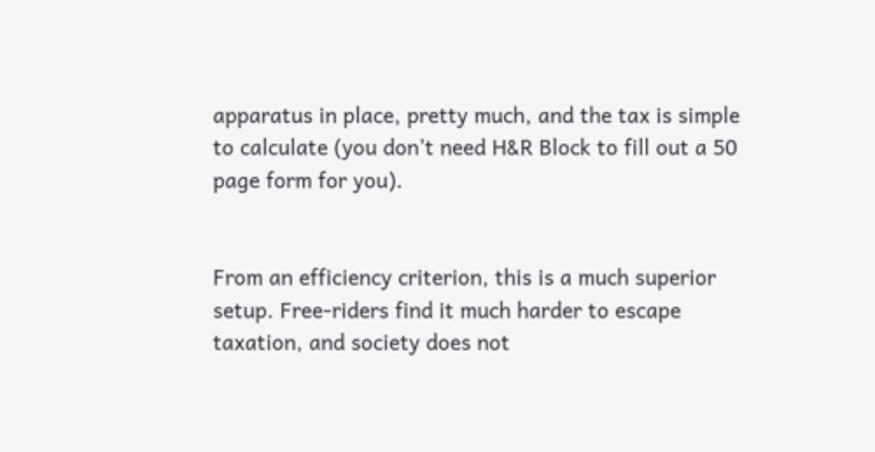apparatus in place, pretty much, and the tax is simple to calculate (you don’t need H&R Block to fill out a 50 page form for you).


From an efficiency criterion, this is a much superior setup. Free-riders find it much harder to escape taxation, and society does not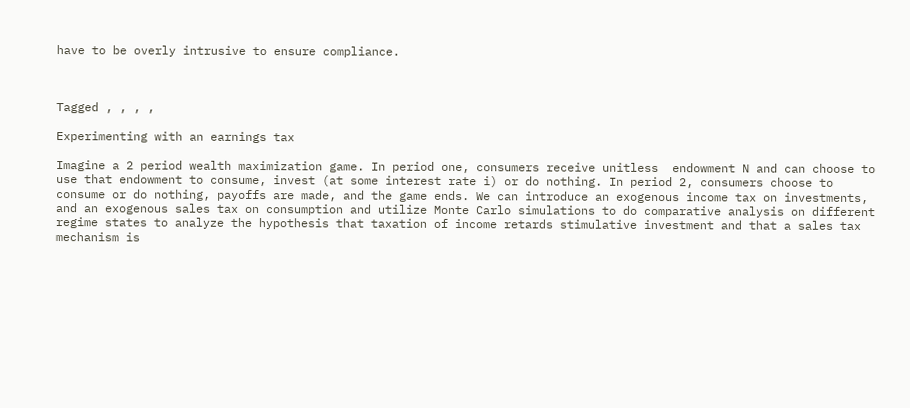have to be overly intrusive to ensure compliance.



Tagged , , , ,

Experimenting with an earnings tax

Imagine a 2 period wealth maximization game. In period one, consumers receive unitless  endowment N and can choose to use that endowment to consume, invest (at some interest rate i) or do nothing. In period 2, consumers choose to consume or do nothing, payoffs are made, and the game ends. We can introduce an exogenous income tax on investments, and an exogenous sales tax on consumption and utilize Monte Carlo simulations to do comparative analysis on different regime states to analyze the hypothesis that taxation of income retards stimulative investment and that a sales tax mechanism is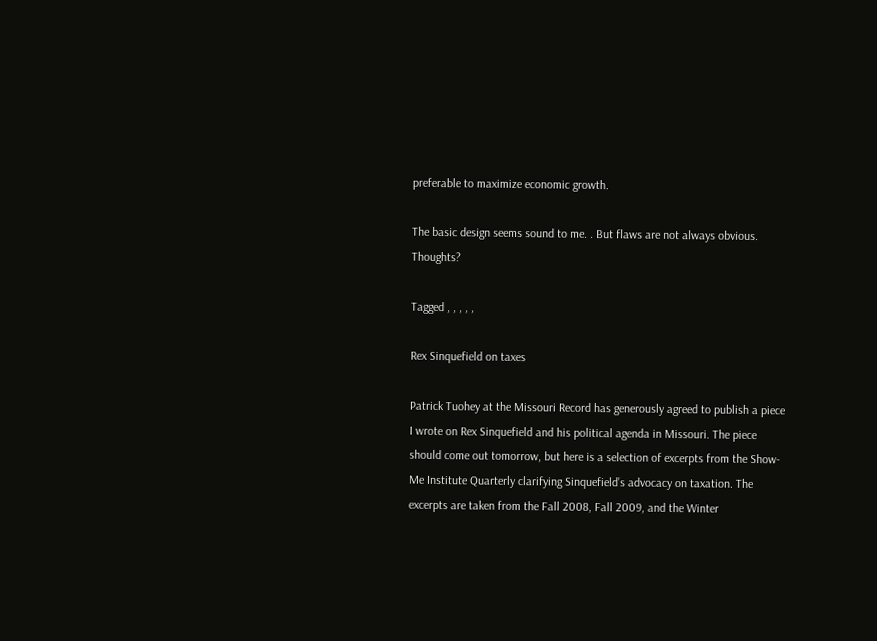preferable to maximize economic growth.

The basic design seems sound to me. . But flaws are not always obvious. Thoughts?

Tagged , , , , ,

Rex Sinquefield on taxes

Patrick Tuohey at the Missouri Record has generously agreed to publish a piece I wrote on Rex Sinquefield and his political agenda in Missouri. The piece should come out tomorrow, but here is a selection of excerpts from the Show-Me Institute Quarterly clarifying Sinquefield’s advocacy on taxation. The excerpts are taken from the Fall 2008, Fall 2009, and the Winter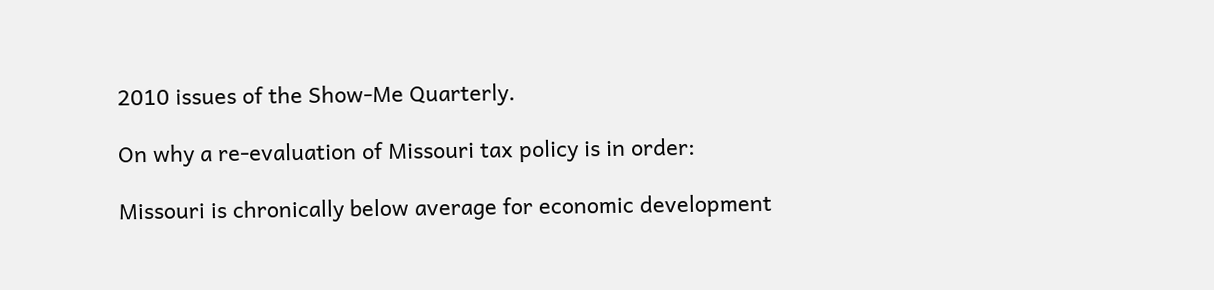2010 issues of the Show-Me Quarterly.

On why a re-evaluation of Missouri tax policy is in order:

Missouri is chronically below average for economic development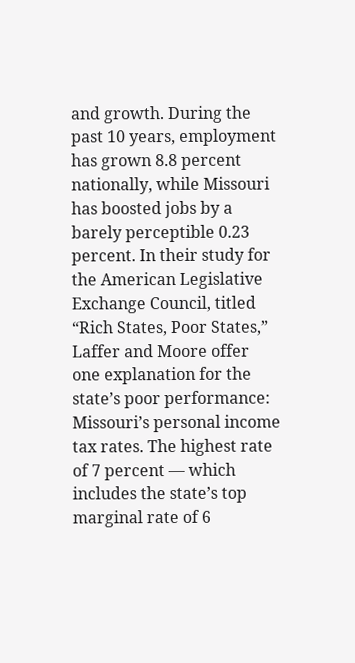and growth. During the past 10 years, employment has grown 8.8 percent nationally, while Missouri has boosted jobs by a barely perceptible 0.23 percent. In their study for the American Legislative Exchange Council, titled “Rich States, Poor States,” Laffer and Moore offer one explanation for the state’s poor performance: Missouri’s personal income tax rates. The highest rate of 7 percent — which includes the state’s top marginal rate of 6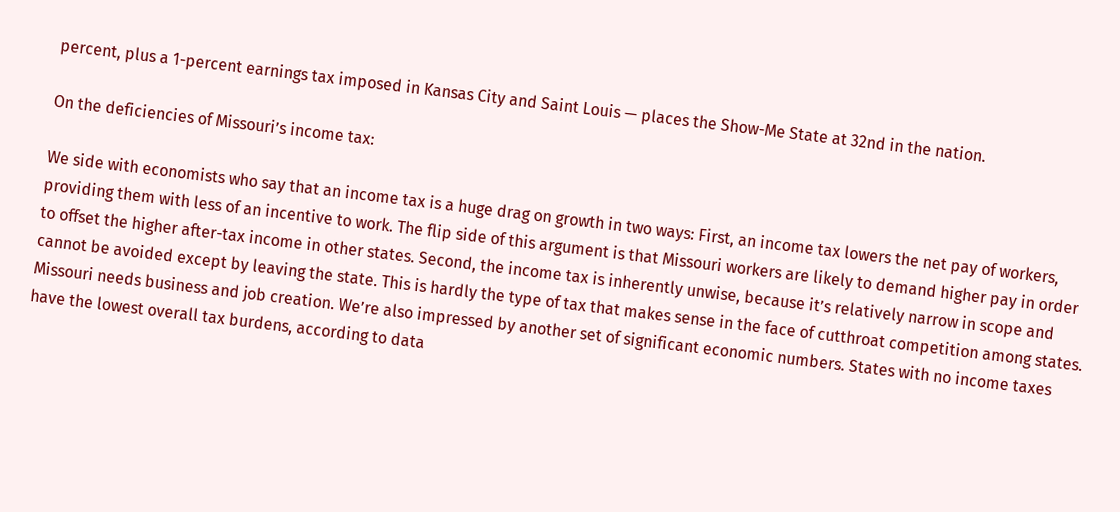percent, plus a 1-percent earnings tax imposed in Kansas City and Saint Louis — places the Show-Me State at 32nd in the nation.

On the deficiencies of Missouri’s income tax:

We side with economists who say that an income tax is a huge drag on growth in two ways: First, an income tax lowers the net pay of workers, providing them with less of an incentive to work. The flip side of this argument is that Missouri workers are likely to demand higher pay in order to offset the higher after-tax income in other states. Second, the income tax is inherently unwise, because it’s relatively narrow in scope and cannot be avoided except by leaving the state. This is hardly the type of tax that makes sense in the face of cutthroat competition among states. Missouri needs business and job creation. We’re also impressed by another set of significant economic numbers. States with no income taxes have the lowest overall tax burdens, according to data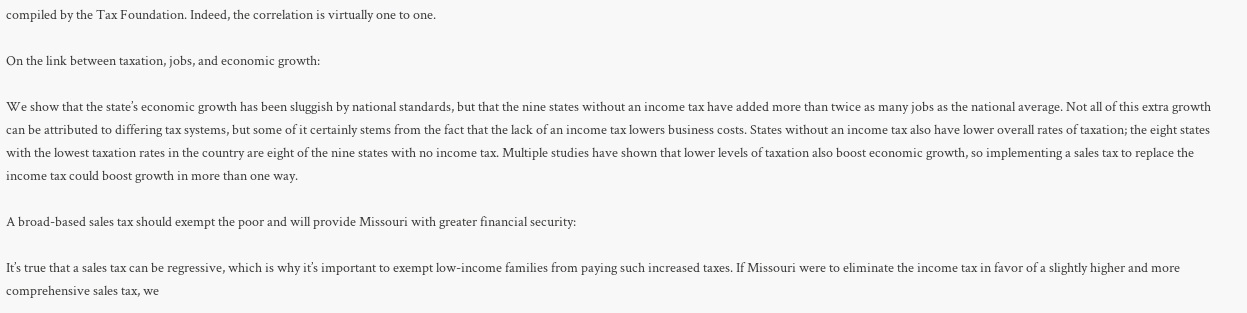compiled by the Tax Foundation. Indeed, the correlation is virtually one to one.

On the link between taxation, jobs, and economic growth:

We show that the state’s economic growth has been sluggish by national standards, but that the nine states without an income tax have added more than twice as many jobs as the national average. Not all of this extra growth can be attributed to differing tax systems, but some of it certainly stems from the fact that the lack of an income tax lowers business costs. States without an income tax also have lower overall rates of taxation; the eight states with the lowest taxation rates in the country are eight of the nine states with no income tax. Multiple studies have shown that lower levels of taxation also boost economic growth, so implementing a sales tax to replace the income tax could boost growth in more than one way.

A broad-based sales tax should exempt the poor and will provide Missouri with greater financial security:

It’s true that a sales tax can be regressive, which is why it’s important to exempt low-income families from paying such increased taxes. If Missouri were to eliminate the income tax in favor of a slightly higher and more comprehensive sales tax, we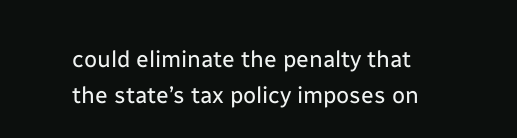could eliminate the penalty that the state’s tax policy imposes on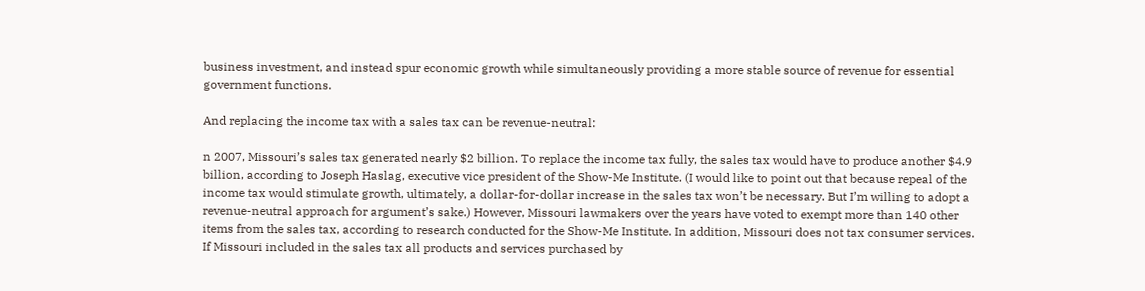business investment, and instead spur economic growth while simultaneously providing a more stable source of revenue for essential government functions.

And replacing the income tax with a sales tax can be revenue-neutral:

n 2007, Missouri’s sales tax generated nearly $2 billion. To replace the income tax fully, the sales tax would have to produce another $4.9 billion, according to Joseph Haslag, executive vice president of the Show-Me Institute. (I would like to point out that because repeal of the income tax would stimulate growth, ultimately, a dollar-for-dollar increase in the sales tax won’t be necessary. But I’m willing to adopt a revenue-neutral approach for argument’s sake.) However, Missouri lawmakers over the years have voted to exempt more than 140 other items from the sales tax, according to research conducted for the Show-Me Institute. In addition, Missouri does not tax consumer services. If Missouri included in the sales tax all products and services purchased by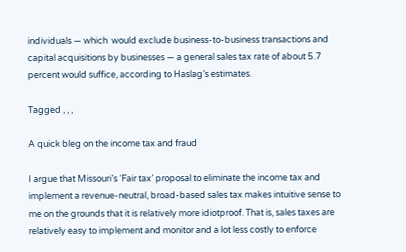individuals — which  would exclude business-to-business transactions and capital acquisitions by businesses — a general sales tax rate of about 5.7 percent would suffice, according to Haslag’s estimates.

Tagged , , ,

A quick bleg on the income tax and fraud

I argue that Missouri’s ‘Fair tax’ proposal to eliminate the income tax and implement a revenue-neutral, broad-based sales tax makes intuitive sense to me on the grounds that it is relatively more idiotproof. That is, sales taxes are relatively easy to implement and monitor and a lot less costly to enforce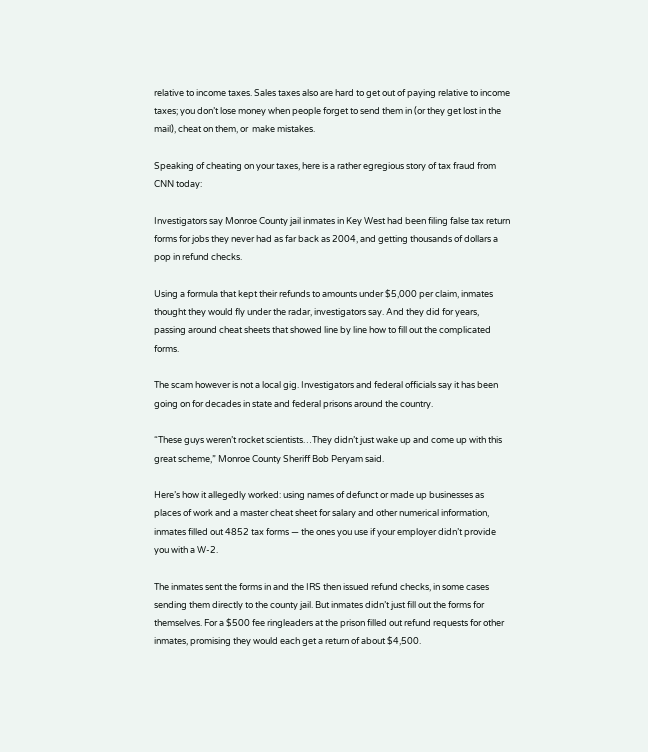relative to income taxes. Sales taxes also are hard to get out of paying relative to income taxes; you don’t lose money when people forget to send them in (or they get lost in the mail), cheat on them, or  make mistakes.

Speaking of cheating on your taxes, here is a rather egregious story of tax fraud from CNN today:

Investigators say Monroe County jail inmates in Key West had been filing false tax return forms for jobs they never had as far back as 2004, and getting thousands of dollars a pop in refund checks.

Using a formula that kept their refunds to amounts under $5,000 per claim, inmates thought they would fly under the radar, investigators say. And they did for years, passing around cheat sheets that showed line by line how to fill out the complicated forms.

The scam however is not a local gig. Investigators and federal officials say it has been going on for decades in state and federal prisons around the country.

“These guys weren’t rocket scientists…They didn’t just wake up and come up with this great scheme,” Monroe County Sheriff Bob Peryam said.

Here’s how it allegedly worked: using names of defunct or made up businesses as places of work and a master cheat sheet for salary and other numerical information, inmates filled out 4852 tax forms — the ones you use if your employer didn’t provide you with a W-2.

The inmates sent the forms in and the IRS then issued refund checks, in some cases sending them directly to the county jail. But inmates didn’t just fill out the forms for themselves. For a $500 fee ringleaders at the prison filled out refund requests for other inmates, promising they would each get a return of about $4,500.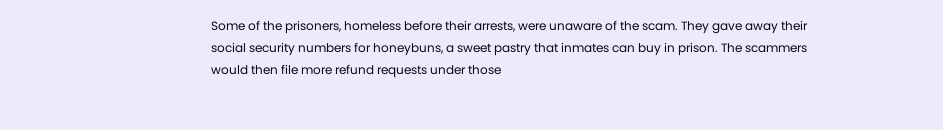Some of the prisoners, homeless before their arrests, were unaware of the scam. They gave away their social security numbers for honeybuns, a sweet pastry that inmates can buy in prison. The scammers would then file more refund requests under those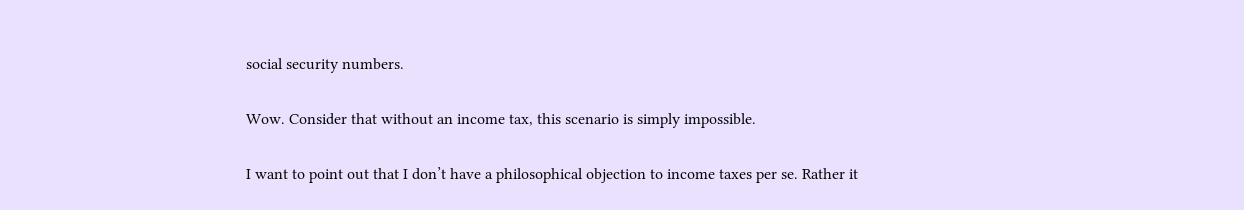social security numbers.

Wow. Consider that without an income tax, this scenario is simply impossible.

I want to point out that I don’t have a philosophical objection to income taxes per se. Rather it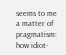seems to me a matter of pragmatism: how idiot-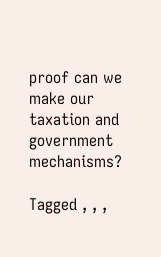proof can we make our taxation and government mechanisms?

Tagged , , ,